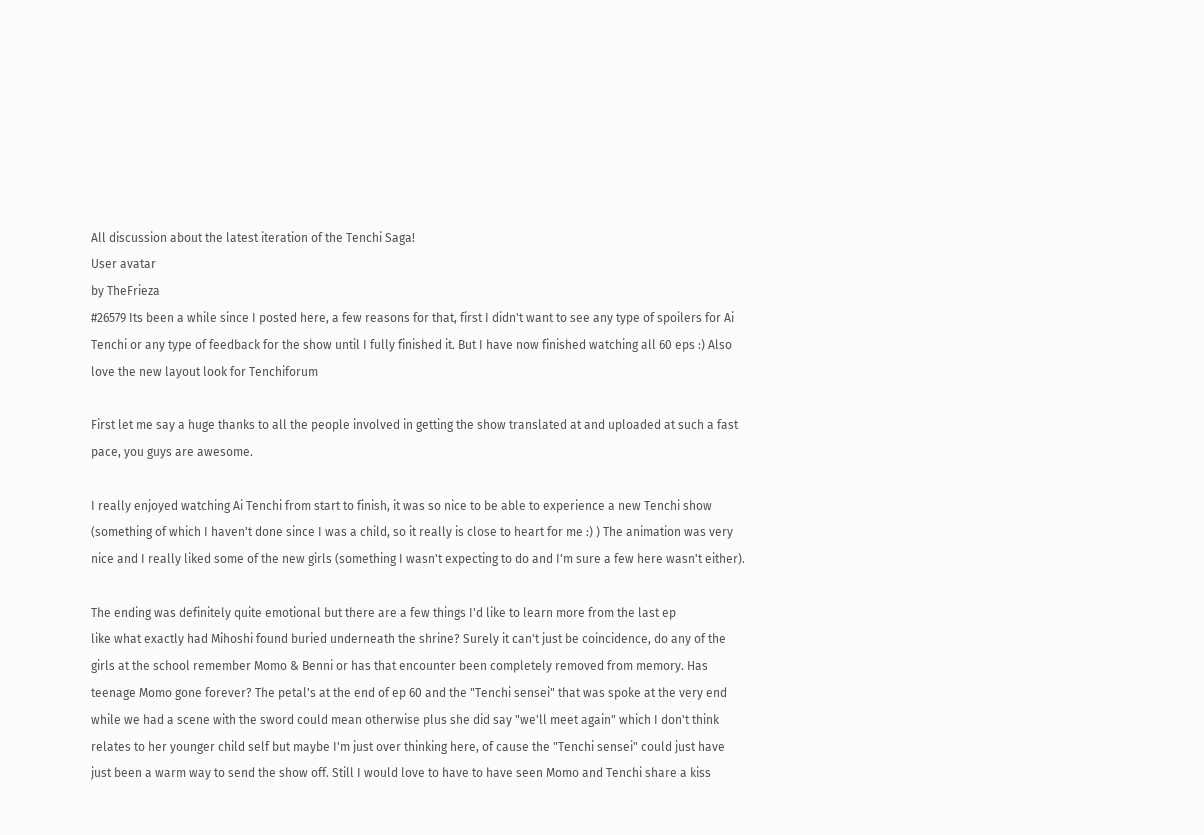All discussion about the latest iteration of the Tenchi Saga!
User avatar
by TheFrieza
#26579 Its been a while since I posted here, a few reasons for that, first I didn't want to see any type of spoilers for Ai Tenchi or any type of feedback for the show until I fully finished it. But I have now finished watching all 60 eps :) Also love the new layout look for Tenchiforum

First let me say a huge thanks to all the people involved in getting the show translated at and uploaded at such a fast pace, you guys are awesome.

I really enjoyed watching Ai Tenchi from start to finish, it was so nice to be able to experience a new Tenchi show (something of which I haven't done since I was a child, so it really is close to heart for me :) ) The animation was very nice and I really liked some of the new girls (something I wasn't expecting to do and I'm sure a few here wasn't either).

The ending was definitely quite emotional but there are a few things I'd like to learn more from the last ep
like what exactly had Mihoshi found buried underneath the shrine? Surely it can't just be coincidence, do any of the girls at the school remember Momo & Benni or has that encounter been completely removed from memory. Has teenage Momo gone forever? The petal's at the end of ep 60 and the "Tenchi sensei" that was spoke at the very end while we had a scene with the sword could mean otherwise plus she did say "we'll meet again" which I don't think relates to her younger child self but maybe I'm just over thinking here, of cause the "Tenchi sensei" could just have just been a warm way to send the show off. Still I would love to have to have seen Momo and Tenchi share a kiss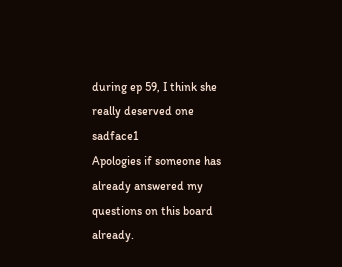during ep 59, I think she really deserved one sadface1
Apologies if someone has already answered my questions on this board already.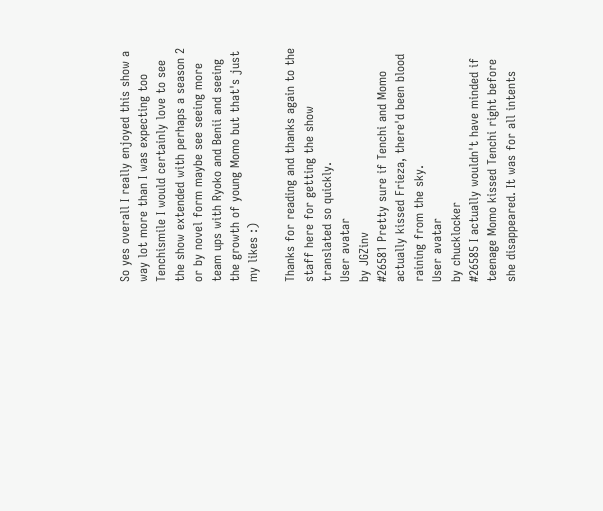So yes overall I really enjoyed this show a way lot more than I was expecting too Tenchismile I would certainly love to see the show extended with perhaps a season 2 or by novel form maybe see seeing more team ups with Ryoko and Benii and seeing the growth of young Momo but that's just my likes :)

Thanks for reading and thanks again to the staff here for getting the show translated so quickly.
User avatar
by JGZinv
#26581 Pretty sure if Tenchi and Momo actually kissed Frieza, there'd been blood raining from the sky.
User avatar
by chucklocker
#26585 I actually wouldn't have minded if teenage Momo kissed Tenchi right before she disappeared. It was for all intents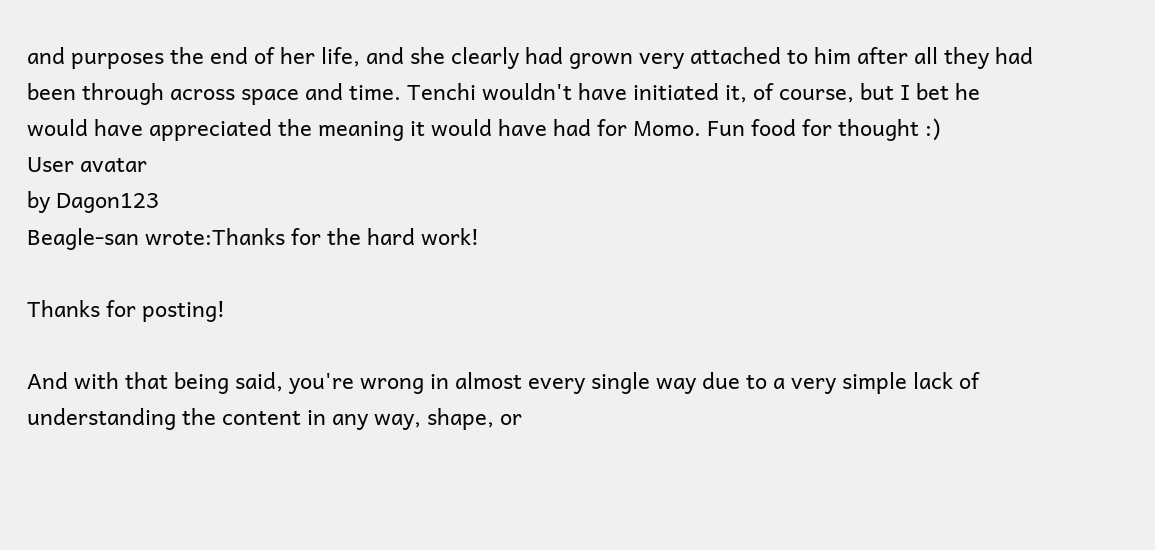and purposes the end of her life, and she clearly had grown very attached to him after all they had been through across space and time. Tenchi wouldn't have initiated it, of course, but I bet he would have appreciated the meaning it would have had for Momo. Fun food for thought :)
User avatar
by Dagon123
Beagle-san wrote:Thanks for the hard work!

Thanks for posting!

And with that being said, you're wrong in almost every single way due to a very simple lack of understanding the content in any way, shape, or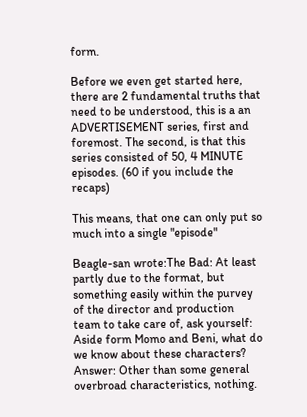form.

Before we even get started here, there are 2 fundamental truths that need to be understood, this is a an ADVERTISEMENT series, first and foremost. The second, is that this series consisted of 50, 4 MINUTE episodes. (60 if you include the recaps)

This means, that one can only put so much into a single "episode"

Beagle-san wrote:The Bad: At least partly due to the format, but something easily within the purvey of the director and production team to take care of, ask yourself: Aside form Momo and Beni, what do we know about these characters? Answer: Other than some general overbroad characteristics, nothing.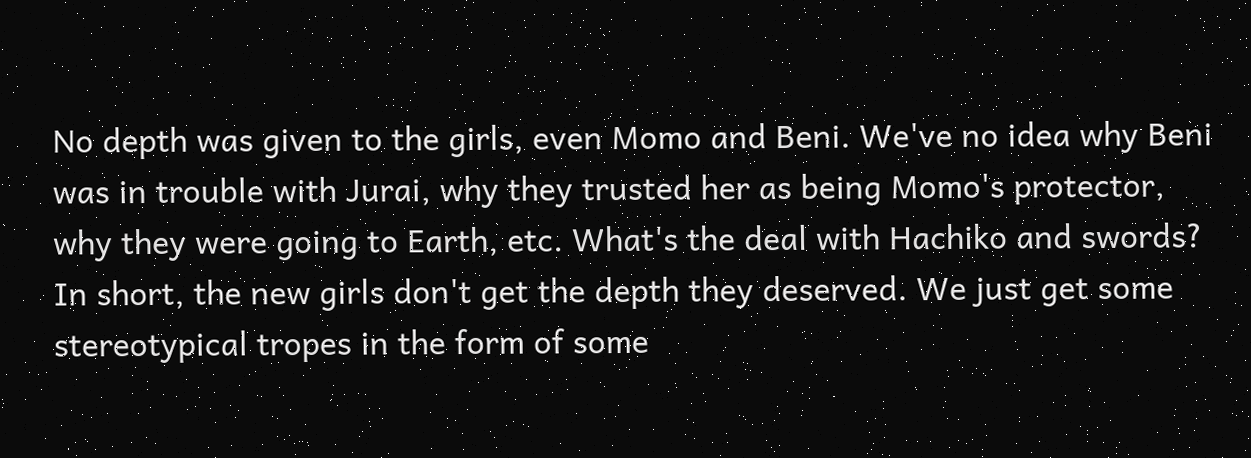No depth was given to the girls, even Momo and Beni. We've no idea why Beni was in trouble with Jurai, why they trusted her as being Momo's protector, why they were going to Earth, etc. What's the deal with Hachiko and swords? In short, the new girls don't get the depth they deserved. We just get some stereotypical tropes in the form of some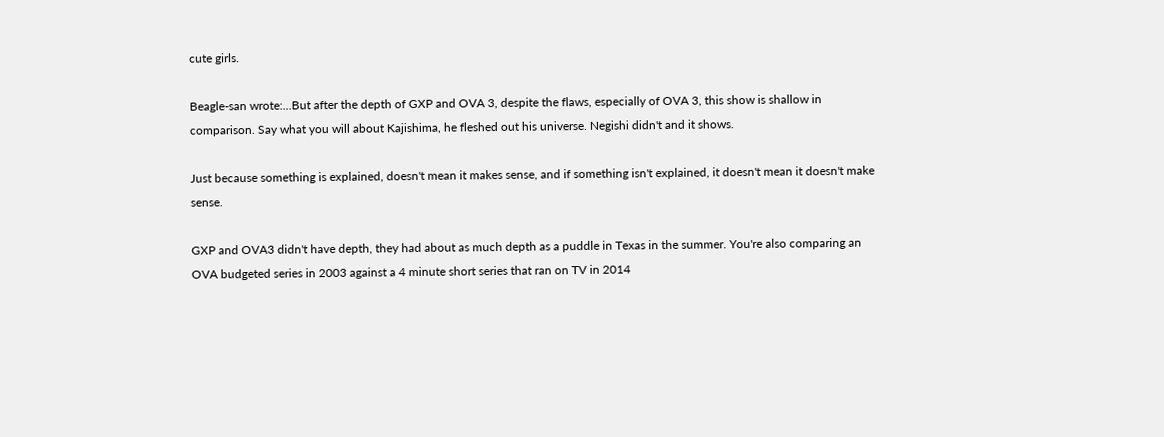cute girls.

Beagle-san wrote:...But after the depth of GXP and OVA 3, despite the flaws, especially of OVA 3, this show is shallow in comparison. Say what you will about Kajishima, he fleshed out his universe. Negishi didn't and it shows.

Just because something is explained, doesn't mean it makes sense, and if something isn't explained, it doesn't mean it doesn't make sense.

GXP and OVA3 didn't have depth, they had about as much depth as a puddle in Texas in the summer. You're also comparing an OVA budgeted series in 2003 against a 4 minute short series that ran on TV in 2014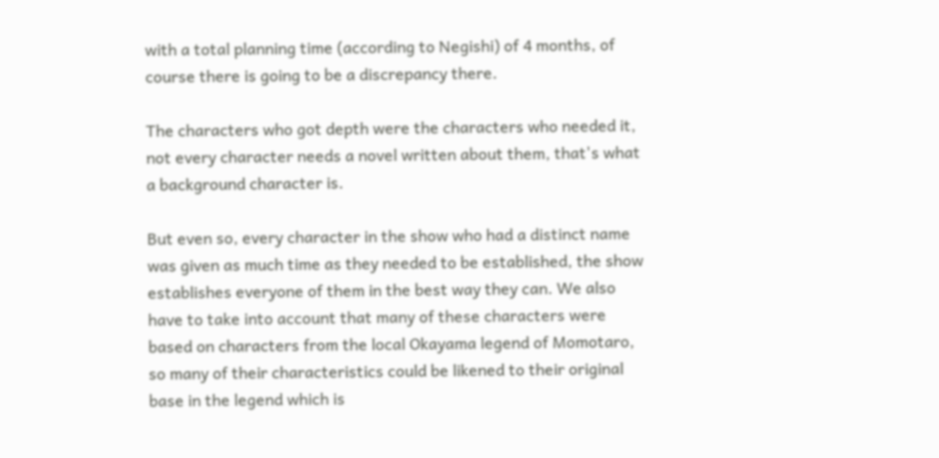with a total planning time (according to Negishi) of 4 months, of course there is going to be a discrepancy there.

The characters who got depth were the characters who needed it, not every character needs a novel written about them, that's what a background character is.

But even so, every character in the show who had a distinct name was given as much time as they needed to be established, the show establishes everyone of them in the best way they can. We also have to take into account that many of these characters were based on characters from the local Okayama legend of Momotaro, so many of their characteristics could be likened to their original base in the legend which is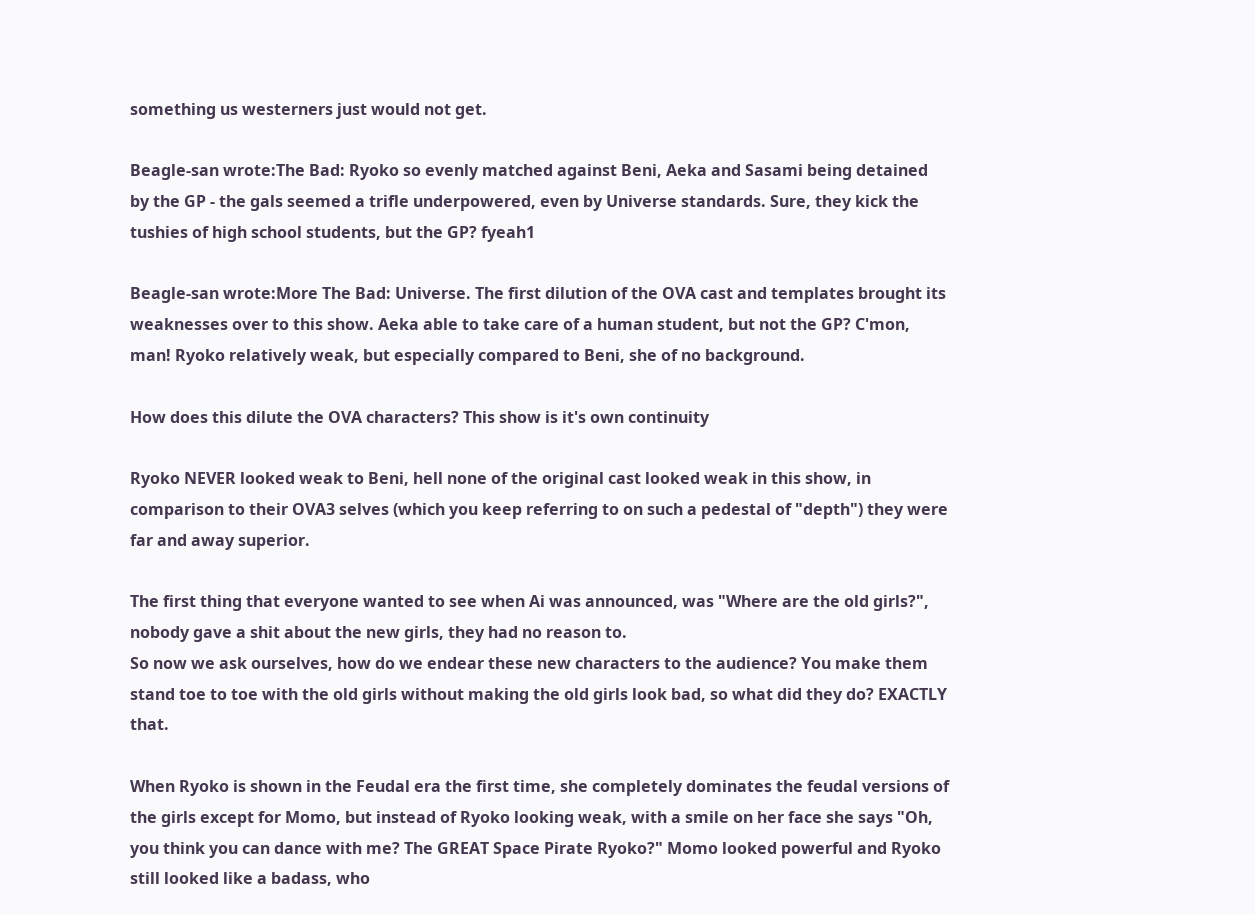something us westerners just would not get.

Beagle-san wrote:The Bad: Ryoko so evenly matched against Beni, Aeka and Sasami being detained by the GP - the gals seemed a trifle underpowered, even by Universe standards. Sure, they kick the tushies of high school students, but the GP? fyeah1

Beagle-san wrote:More The Bad: Universe. The first dilution of the OVA cast and templates brought its weaknesses over to this show. Aeka able to take care of a human student, but not the GP? C'mon, man! Ryoko relatively weak, but especially compared to Beni, she of no background.

How does this dilute the OVA characters? This show is it's own continuity

Ryoko NEVER looked weak to Beni, hell none of the original cast looked weak in this show, in comparison to their OVA3 selves (which you keep referring to on such a pedestal of "depth") they were far and away superior.

The first thing that everyone wanted to see when Ai was announced, was "Where are the old girls?", nobody gave a shit about the new girls, they had no reason to.
So now we ask ourselves, how do we endear these new characters to the audience? You make them stand toe to toe with the old girls without making the old girls look bad, so what did they do? EXACTLY that.

When Ryoko is shown in the Feudal era the first time, she completely dominates the feudal versions of the girls except for Momo, but instead of Ryoko looking weak, with a smile on her face she says "Oh, you think you can dance with me? The GREAT Space Pirate Ryoko?" Momo looked powerful and Ryoko still looked like a badass, who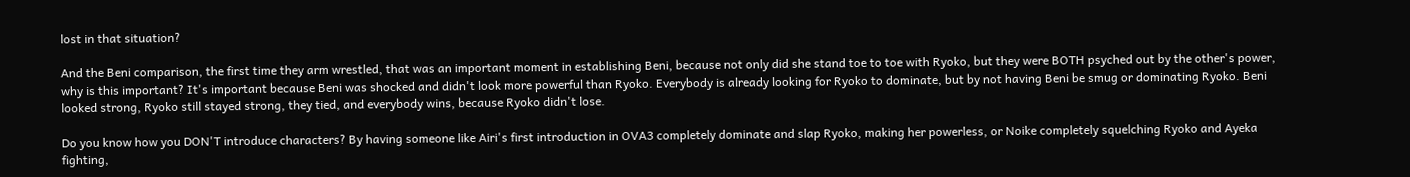lost in that situation?

And the Beni comparison, the first time they arm wrestled, that was an important moment in establishing Beni, because not only did she stand toe to toe with Ryoko, but they were BOTH psyched out by the other's power, why is this important? It's important because Beni was shocked and didn't look more powerful than Ryoko. Everybody is already looking for Ryoko to dominate, but by not having Beni be smug or dominating Ryoko. Beni looked strong, Ryoko still stayed strong, they tied, and everybody wins, because Ryoko didn't lose.

Do you know how you DON'T introduce characters? By having someone like Airi's first introduction in OVA3 completely dominate and slap Ryoko, making her powerless, or Noike completely squelching Ryoko and Ayeka fighting,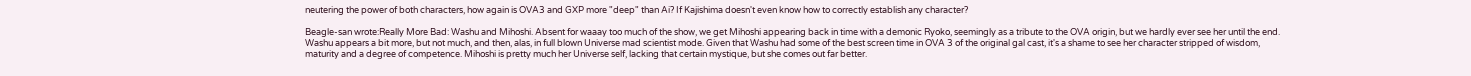neutering the power of both characters, how again is OVA3 and GXP more "deep" than Ai? If Kajishima doesn't even know how to correctly establish any character?

Beagle-san wrote:Really More Bad: Washu and Mihoshi. Absent for waaay too much of the show, we get Mihoshi appearing back in time with a demonic Ryoko, seemingly as a tribute to the OVA origin, but we hardly ever see her until the end. Washu appears a bit more, but not much, and then, alas, in full blown Universe mad scientist mode. Given that Washu had some of the best screen time in OVA 3 of the original gal cast, it's a shame to see her character stripped of wisdom, maturity and a degree of competence. Mihoshi is pretty much her Universe self, lacking that certain mystique, but she comes out far better.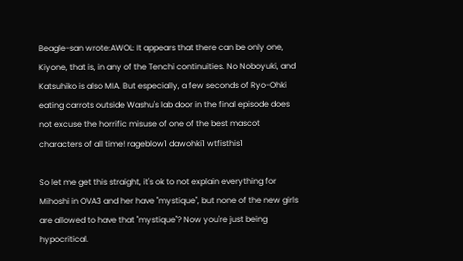Beagle-san wrote:AWOL: It appears that there can be only one, Kiyone, that is, in any of the Tenchi continuities. No Noboyuki, and Katsuhiko is also MIA. But especially, a few seconds of Ryo-Ohki eating carrots outside Washu's lab door in the final episode does not excuse the horrific misuse of one of the best mascot characters of all time! rageblow1 dawohki1 wtfisthis1

So let me get this straight, it's ok to not explain everything for Mihoshi in OVA3 and her have "mystique", but none of the new girls are allowed to have that "mystique"? Now you're just being hypocritical.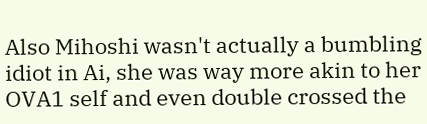Also Mihoshi wasn't actually a bumbling idiot in Ai, she was way more akin to her OVA1 self and even double crossed the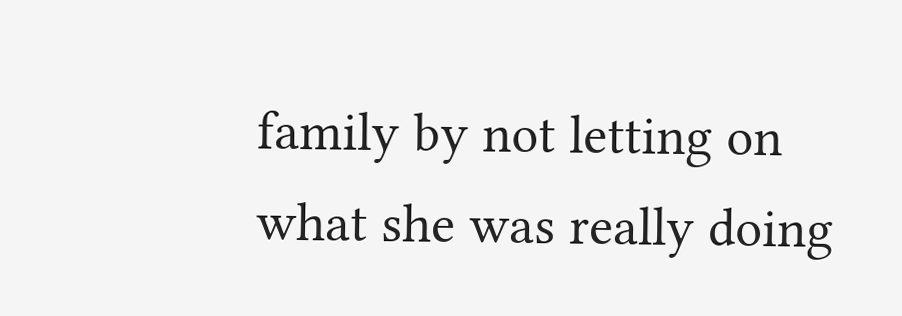family by not letting on what she was really doing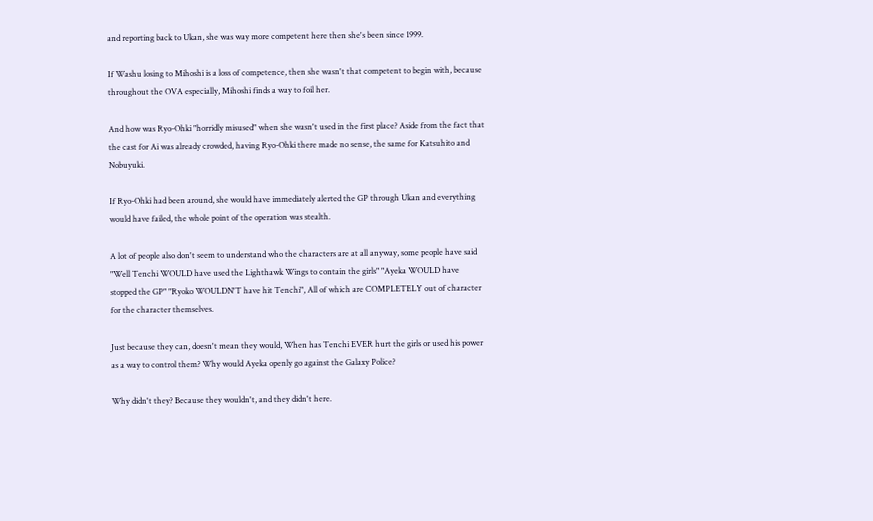and reporting back to Ukan, she was way more competent here then she's been since 1999.

If Washu losing to Mihoshi is a loss of competence, then she wasn't that competent to begin with, because throughout the OVA especially, Mihoshi finds a way to foil her.

And how was Ryo-Ohki "horridly misused" when she wasn't used in the first place? Aside from the fact that the cast for Ai was already crowded, having Ryo-Ohki there made no sense, the same for Katsuhito and Nobuyuki.

If Ryo-Ohki had been around, she would have immediately alerted the GP through Ukan and everything would have failed, the whole point of the operation was stealth.

A lot of people also don't seem to understand who the characters are at all anyway, some people have said "Well Tenchi WOULD have used the Lighthawk Wings to contain the girls" "Ayeka WOULD have stopped the GP" "Ryoko WOULDN'T have hit Tenchi", All of which are COMPLETELY out of character for the character themselves.

Just because they can, doesn't mean they would, When has Tenchi EVER hurt the girls or used his power as a way to control them? Why would Ayeka openly go against the Galaxy Police?

Why didn't they? Because they wouldn't, and they didn't here.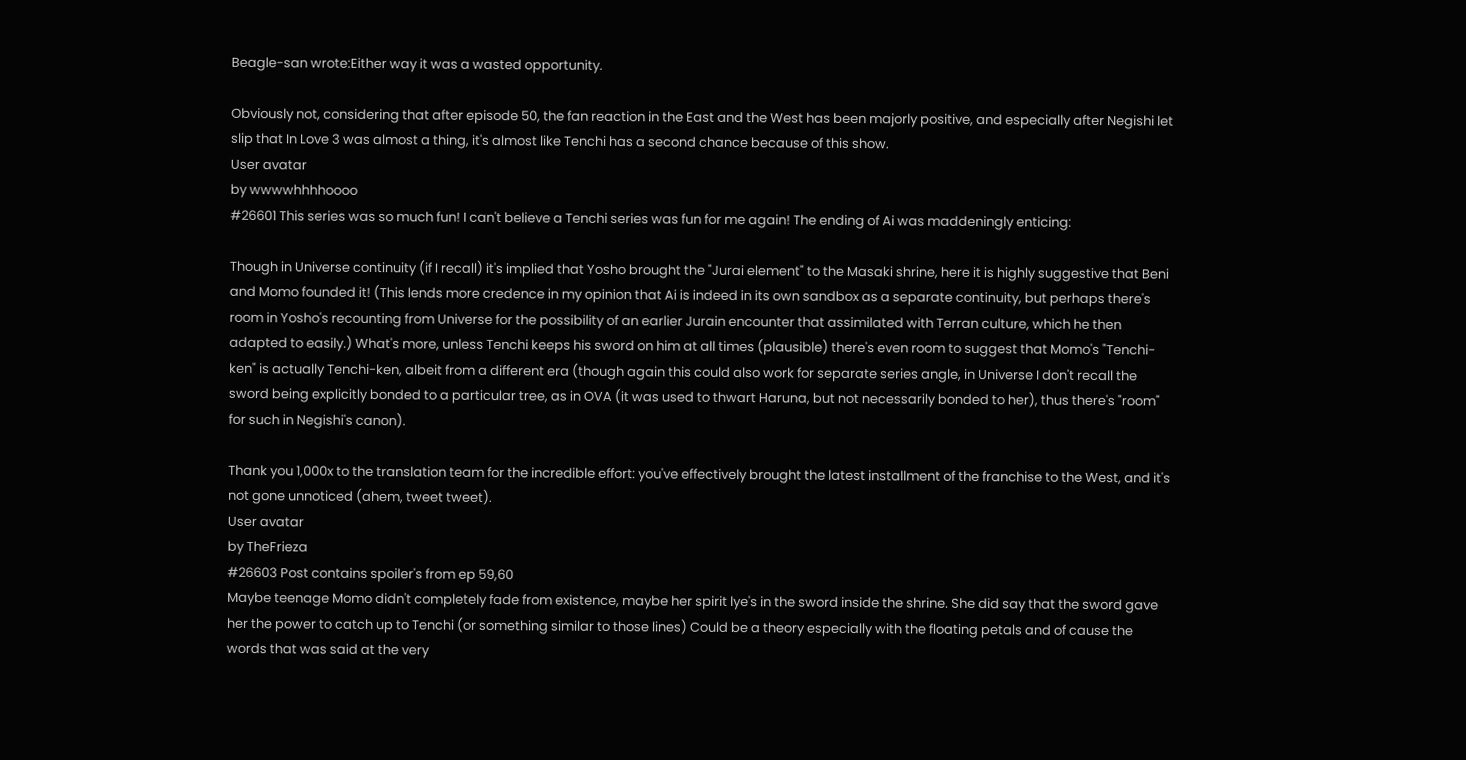Beagle-san wrote:Either way it was a wasted opportunity.

Obviously not, considering that after episode 50, the fan reaction in the East and the West has been majorly positive, and especially after Negishi let slip that In Love 3 was almost a thing, it's almost like Tenchi has a second chance because of this show.
User avatar
by wwwwhhhhoooo
#26601 This series was so much fun! I can't believe a Tenchi series was fun for me again! The ending of Ai was maddeningly enticing:

Though in Universe continuity (if I recall) it's implied that Yosho brought the "Jurai element" to the Masaki shrine, here it is highly suggestive that Beni and Momo founded it! (This lends more credence in my opinion that Ai is indeed in its own sandbox as a separate continuity, but perhaps there's room in Yosho's recounting from Universe for the possibility of an earlier Jurain encounter that assimilated with Terran culture, which he then adapted to easily.) What's more, unless Tenchi keeps his sword on him at all times (plausible) there's even room to suggest that Momo's "Tenchi-ken" is actually Tenchi-ken, albeit from a different era (though again this could also work for separate series angle, in Universe I don't recall the sword being explicitly bonded to a particular tree, as in OVA (it was used to thwart Haruna, but not necessarily bonded to her), thus there's "room" for such in Negishi's canon).

Thank you 1,000x to the translation team for the incredible effort: you've effectively brought the latest installment of the franchise to the West, and it's not gone unnoticed (ahem, tweet tweet).
User avatar
by TheFrieza
#26603 Post contains spoiler's from ep 59,60
Maybe teenage Momo didn't completely fade from existence, maybe her spirit lye's in the sword inside the shrine. She did say that the sword gave her the power to catch up to Tenchi (or something similar to those lines) Could be a theory especially with the floating petals and of cause the words that was said at the very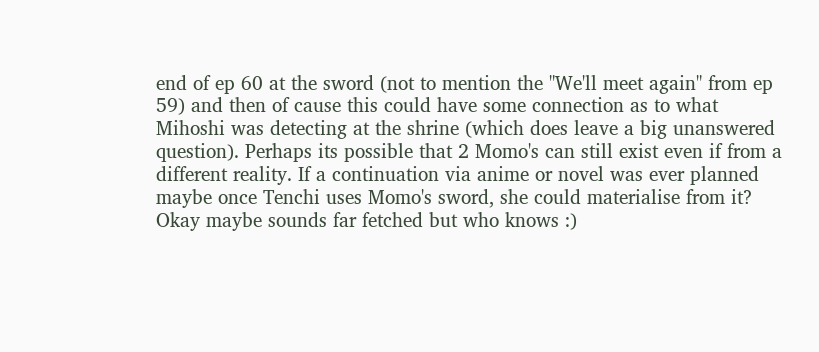end of ep 60 at the sword (not to mention the "We'll meet again" from ep 59) and then of cause this could have some connection as to what Mihoshi was detecting at the shrine (which does leave a big unanswered question). Perhaps its possible that 2 Momo's can still exist even if from a different reality. If a continuation via anime or novel was ever planned maybe once Tenchi uses Momo's sword, she could materialise from it? Okay maybe sounds far fetched but who knows :)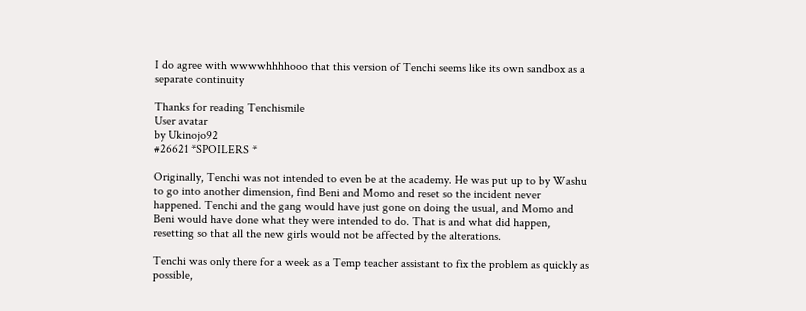I do agree with wwwwhhhhooo that this version of Tenchi seems like its own sandbox as a separate continuity

Thanks for reading Tenchismile
User avatar
by Ukinojo92
#26621 *SPOILERS *

Originally, Tenchi was not intended to even be at the academy. He was put up to by Washu to go into another dimension, find Beni and Momo and reset so the incident never happened. Tenchi and the gang would have just gone on doing the usual, and Momo and Beni would have done what they were intended to do. That is and what did happen, resetting so that all the new girls would not be affected by the alterations.

Tenchi was only there for a week as a Temp teacher assistant to fix the problem as quickly as possible,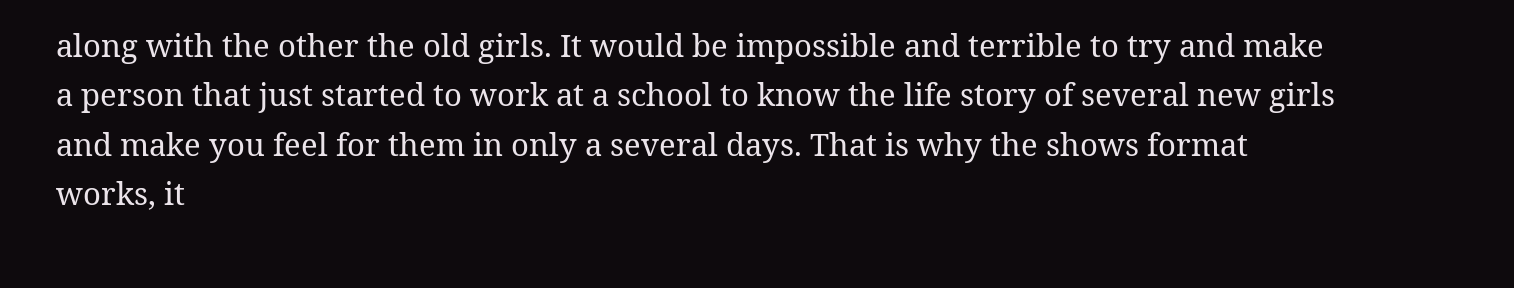along with the other the old girls. It would be impossible and terrible to try and make a person that just started to work at a school to know the life story of several new girls and make you feel for them in only a several days. That is why the shows format works, it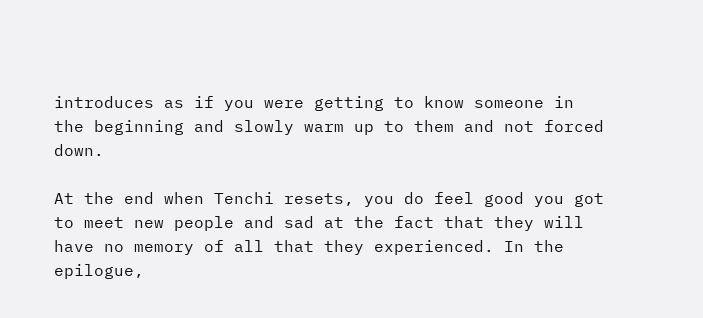introduces as if you were getting to know someone in the beginning and slowly warm up to them and not forced down.

At the end when Tenchi resets, you do feel good you got to meet new people and sad at the fact that they will have no memory of all that they experienced. In the epilogue,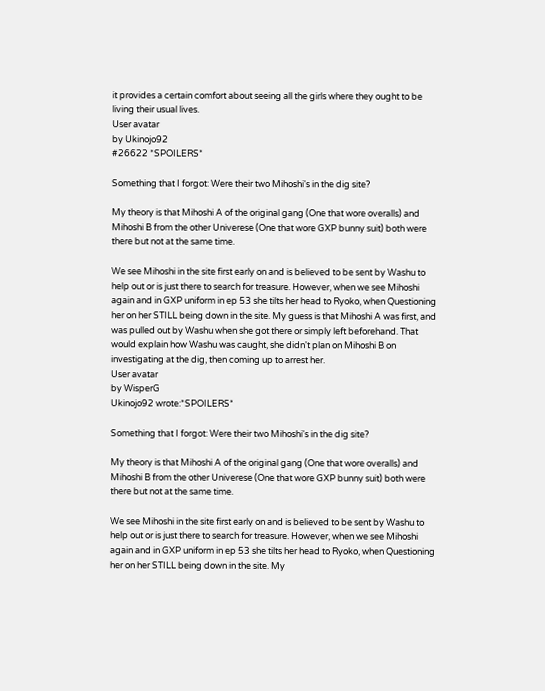it provides a certain comfort about seeing all the girls where they ought to be living their usual lives.
User avatar
by Ukinojo92
#26622 *SPOILERS*

Something that I forgot: Were their two Mihoshi's in the dig site?

My theory is that Mihoshi A of the original gang (One that wore overalls) and Mihoshi B from the other Univerese (One that wore GXP bunny suit) both were there but not at the same time.

We see Mihoshi in the site first early on and is believed to be sent by Washu to help out or is just there to search for treasure. However, when we see Mihoshi again and in GXP uniform in ep 53 she tilts her head to Ryoko, when Questioning her on her STILL being down in the site. My guess is that Mihoshi A was first, and was pulled out by Washu when she got there or simply left beforehand. That would explain how Washu was caught, she didn't plan on Mihoshi B on investigating at the dig, then coming up to arrest her.
User avatar
by WisperG
Ukinojo92 wrote:*SPOILERS*

Something that I forgot: Were their two Mihoshi's in the dig site?

My theory is that Mihoshi A of the original gang (One that wore overalls) and Mihoshi B from the other Univerese (One that wore GXP bunny suit) both were there but not at the same time.

We see Mihoshi in the site first early on and is believed to be sent by Washu to help out or is just there to search for treasure. However, when we see Mihoshi again and in GXP uniform in ep 53 she tilts her head to Ryoko, when Questioning her on her STILL being down in the site. My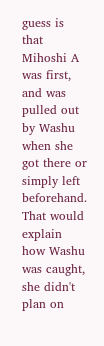guess is that Mihoshi A was first, and was pulled out by Washu when she got there or simply left beforehand. That would explain how Washu was caught, she didn't plan on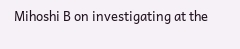Mihoshi B on investigating at the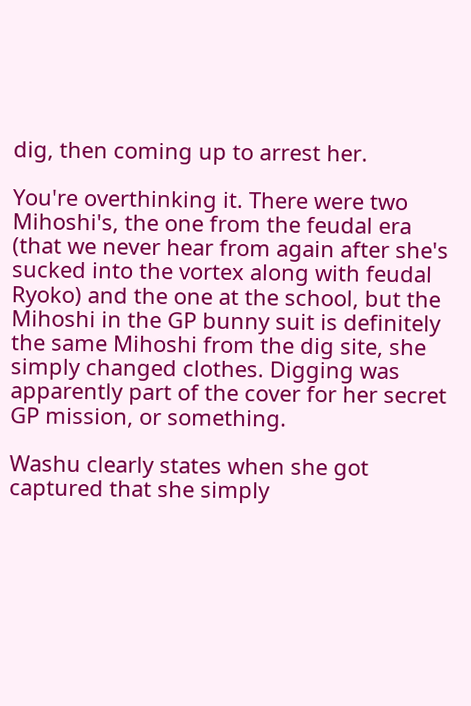dig, then coming up to arrest her.

You're overthinking it. There were two Mihoshi's, the one from the feudal era (that we never hear from again after she's sucked into the vortex along with feudal Ryoko) and the one at the school, but the Mihoshi in the GP bunny suit is definitely the same Mihoshi from the dig site, she simply changed clothes. Digging was apparently part of the cover for her secret GP mission, or something.

Washu clearly states when she got captured that she simply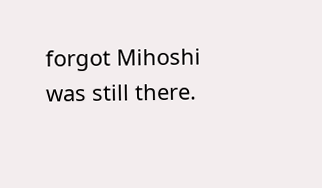forgot Mihoshi was still there.